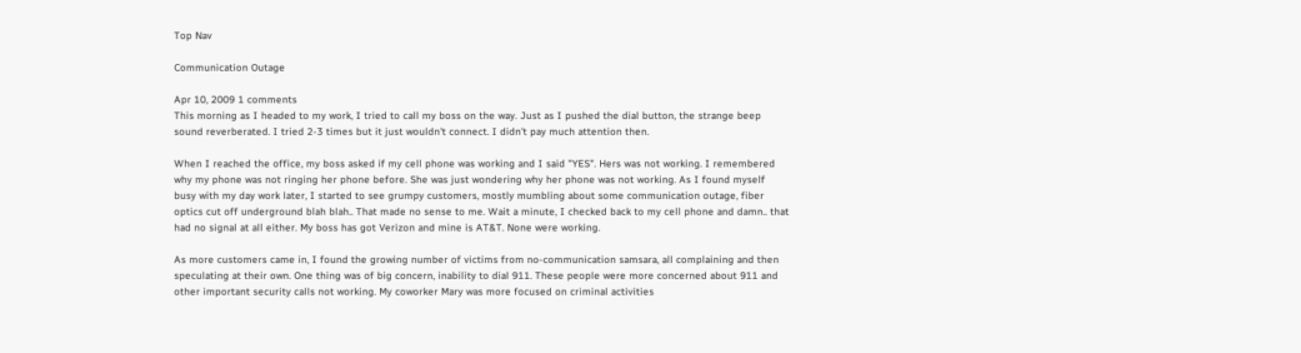Top Nav

Communication Outage

Apr 10, 2009 1 comments
This morning as I headed to my work, I tried to call my boss on the way. Just as I pushed the dial button, the strange beep sound reverberated. I tried 2-3 times but it just wouldn't connect. I didn't pay much attention then.

When I reached the office, my boss asked if my cell phone was working and I said "YES". Hers was not working. I remembered why my phone was not ringing her phone before. She was just wondering why her phone was not working. As I found myself busy with my day work later, I started to see grumpy customers, mostly mumbling about some communication outage, fiber optics cut off underground blah blah.. That made no sense to me. Wait a minute, I checked back to my cell phone and damn.. that had no signal at all either. My boss has got Verizon and mine is AT&T. None were working.

As more customers came in, I found the growing number of victims from no-communication samsara, all complaining and then speculating at their own. One thing was of big concern, inability to dial 911. These people were more concerned about 911 and other important security calls not working. My coworker Mary was more focused on criminal activities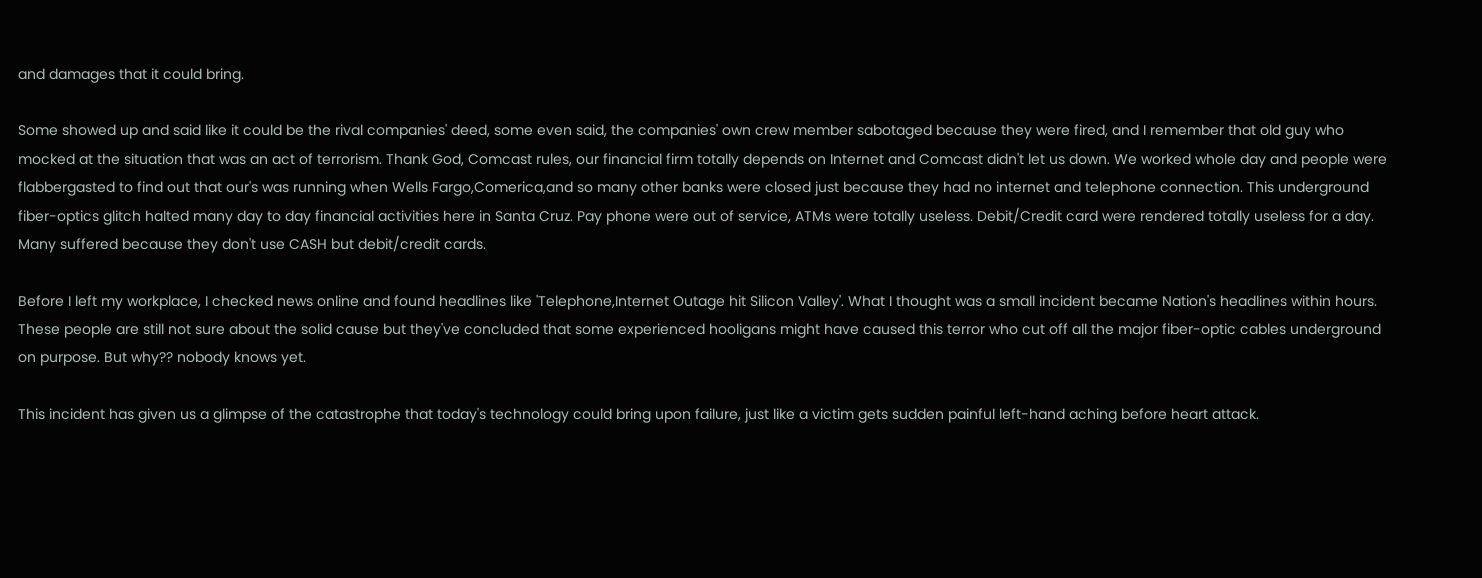and damages that it could bring.

Some showed up and said like it could be the rival companies' deed, some even said, the companies' own crew member sabotaged because they were fired, and I remember that old guy who mocked at the situation that was an act of terrorism. Thank God, Comcast rules, our financial firm totally depends on Internet and Comcast didn't let us down. We worked whole day and people were flabbergasted to find out that our's was running when Wells Fargo,Comerica,and so many other banks were closed just because they had no internet and telephone connection. This underground fiber-optics glitch halted many day to day financial activities here in Santa Cruz. Pay phone were out of service, ATMs were totally useless. Debit/Credit card were rendered totally useless for a day. Many suffered because they don't use CASH but debit/credit cards.

Before I left my workplace, I checked news online and found headlines like 'Telephone,Internet Outage hit Silicon Valley'. What I thought was a small incident became Nation's headlines within hours. These people are still not sure about the solid cause but they've concluded that some experienced hooligans might have caused this terror who cut off all the major fiber-optic cables underground on purpose. But why?? nobody knows yet.

This incident has given us a glimpse of the catastrophe that today's technology could bring upon failure, just like a victim gets sudden painful left-hand aching before heart attack.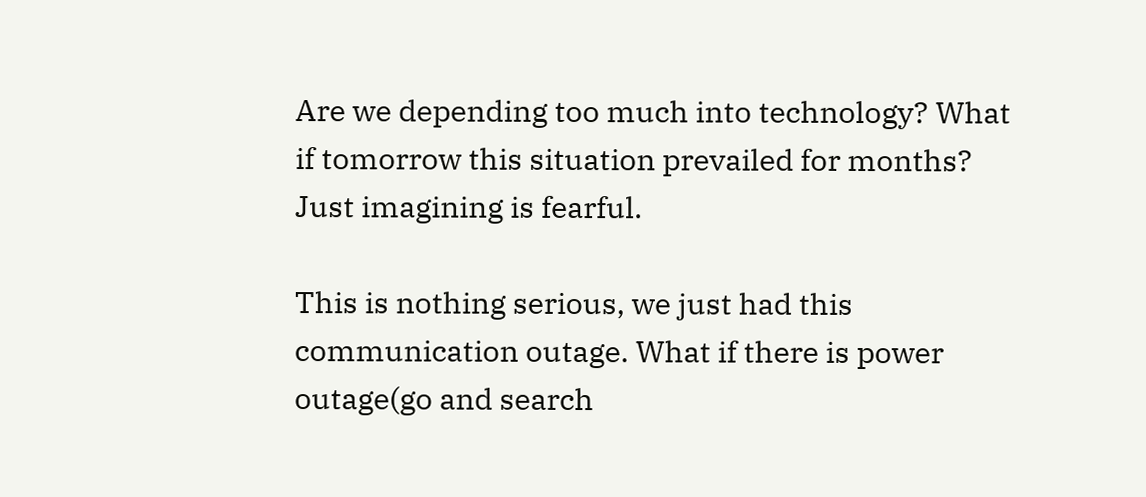Are we depending too much into technology? What if tomorrow this situation prevailed for months? Just imagining is fearful.

This is nothing serious, we just had this communication outage. What if there is power outage(go and search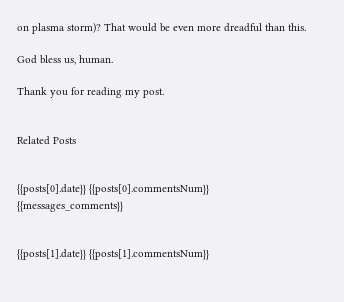on plasma storm)? That would be even more dreadful than this.

God bless us, human.

Thank you for reading my post.


Related Posts


{{posts[0].date}} {{posts[0].commentsNum}} {{messages_comments}}


{{posts[1].date}} {{posts[1].commentsNum}}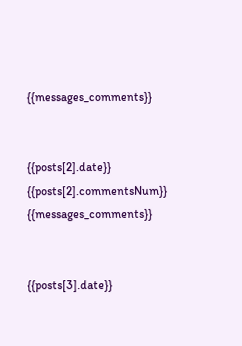{{messages_comments}}


{{posts[2].date}} {{posts[2].commentsNum}} {{messages_comments}}


{{posts[3].date}}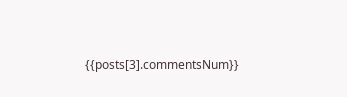{{posts[3].commentsNum}}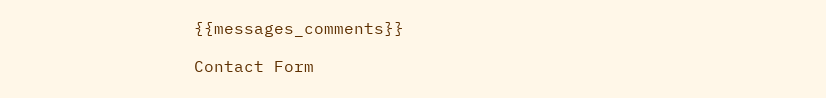{{messages_comments}}

Contact Form